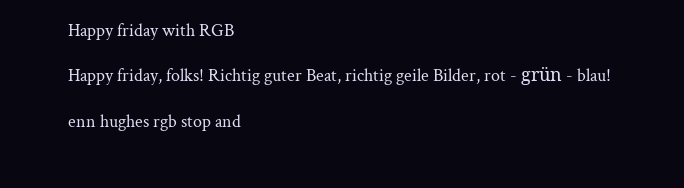Happy friday with RGB

Happy friday, folks! Richtig guter Beat, richtig geile Bilder, rot - grün - blau!

enn hughes rgb stop and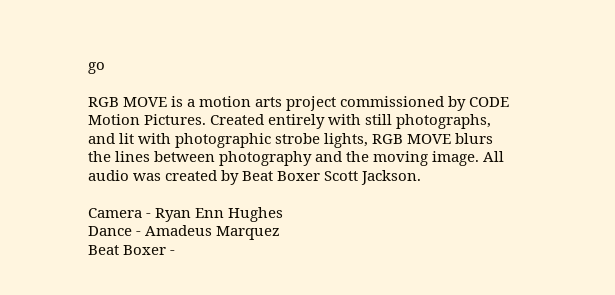go

RGB MOVE is a motion arts project commissioned by CODE Motion Pictures. Created entirely with still photographs, and lit with photographic strobe lights, RGB MOVE blurs the lines between photography and the moving image. All audio was created by Beat Boxer Scott Jackson.

Camera - Ryan Enn Hughes
Dance - Amadeus Marquez
Beat Boxer -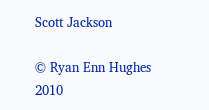Scott Jackson

© Ryan Enn Hughes 2010